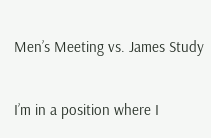Men’s Meeting vs. James Study

I’m in a position where I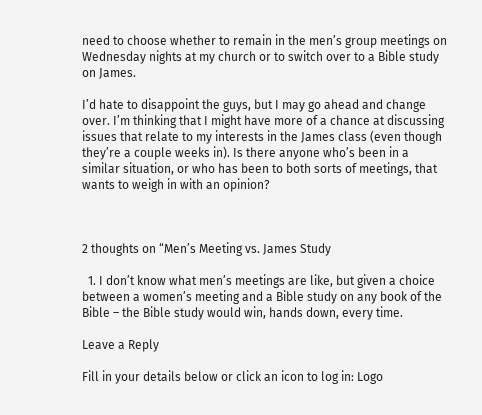need to choose whether to remain in the men’s group meetings on Wednesday nights at my church or to switch over to a Bible study on James.

I’d hate to disappoint the guys, but I may go ahead and change over. I’m thinking that I might have more of a chance at discussing issues that relate to my interests in the James class (even though they’re a couple weeks in). Is there anyone who’s been in a similar situation, or who has been to both sorts of meetings, that wants to weigh in with an opinion?



2 thoughts on “Men’s Meeting vs. James Study

  1. I don’t know what men’s meetings are like, but given a choice between a women’s meeting and a Bible study on any book of the Bible – the Bible study would win, hands down, every time.

Leave a Reply

Fill in your details below or click an icon to log in: Logo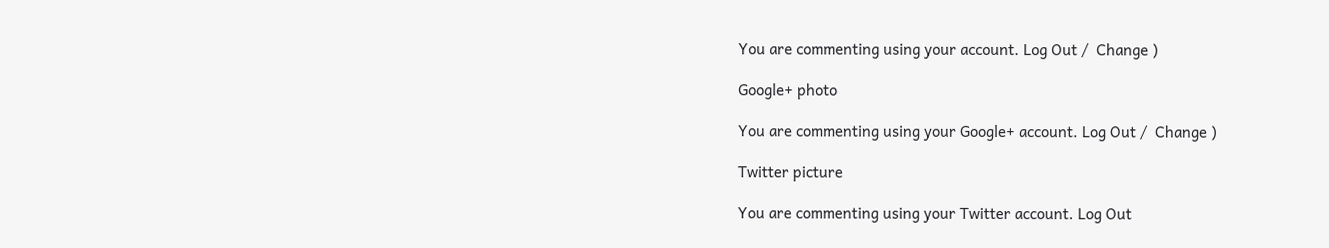You are commenting using your account. Log Out /  Change )

Google+ photo

You are commenting using your Google+ account. Log Out /  Change )

Twitter picture

You are commenting using your Twitter account. Log Out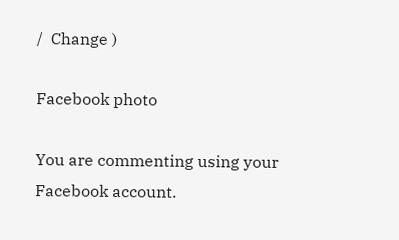/  Change )

Facebook photo

You are commenting using your Facebook account.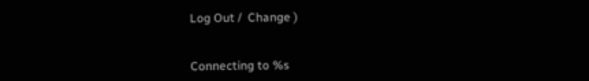Log Out /  Change )


Connecting to %s